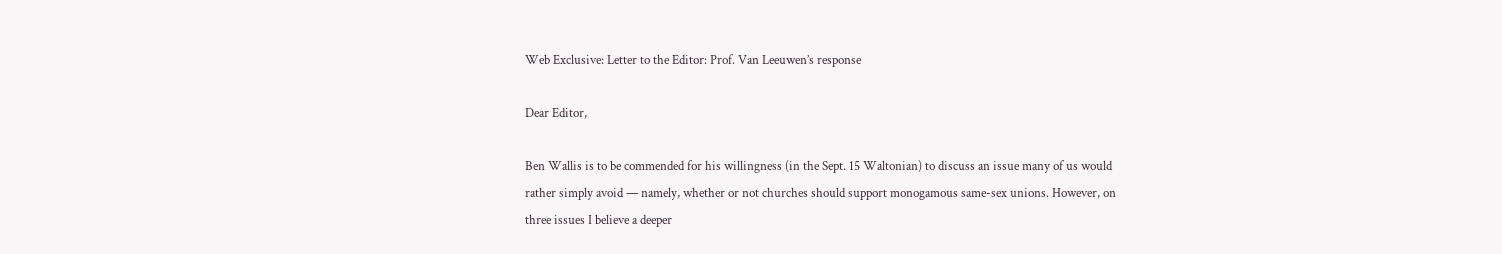Web Exclusive: Letter to the Editor: Prof. Van Leeuwen’s response

Dear Editor,

Ben Wallis is to be commended for his willingness (in the Sept. 15 Waltonian) to discuss an issue many of us would rather simply avoid — namely, whether or not churches should support monogamous same-sex unions. However, on three issues I believe a deeper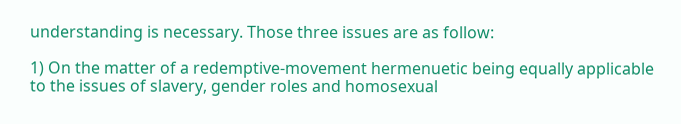understanding is necessary. Those three issues are as follow:

1) On the matter of a redemptive-movement hermenuetic being equally applicable to the issues of slavery, gender roles and homosexual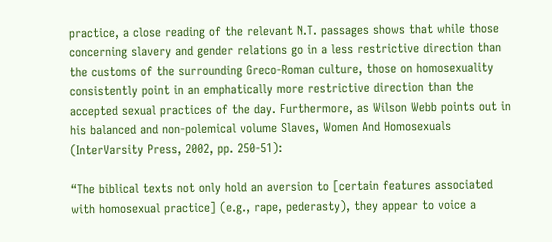practice, a close reading of the relevant N.T. passages shows that while those concerning slavery and gender relations go in a less restrictive direction than the customs of the surrounding Greco-Roman culture, those on homosexuality consistently point in an emphatically more restrictive direction than the accepted sexual practices of the day. Furthermore, as Wilson Webb points out in his balanced and non-polemical volume Slaves, Women And Homosexuals (InterVarsity Press, 2002, pp. 250-51):

“The biblical texts not only hold an aversion to [certain features associated with homosexual practice] (e.g., rape, pederasty), they appear to voice a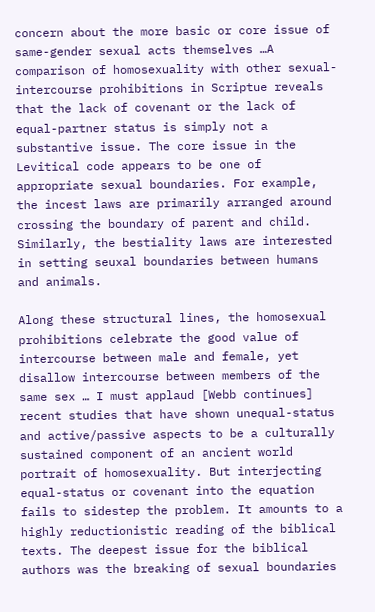concern about the more basic or core issue of same-gender sexual acts themselves …A comparison of homosexuality with other sexual-intercourse prohibitions in Scriptue reveals that the lack of covenant or the lack of equal-partner status is simply not a substantive issue. The core issue in the Levitical code appears to be one of appropriate sexual boundaries. For example, the incest laws are primarily arranged around crossing the boundary of parent and child. Similarly, the bestiality laws are interested in setting seuxal boundaries between humans and animals.

Along these structural lines, the homosexual prohibitions celebrate the good value of intercourse between male and female, yet disallow intercourse between members of the same sex … I must applaud [Webb continues] recent studies that have shown unequal-status and active/passive aspects to be a culturally sustained component of an ancient world portrait of homosexuality. But interjecting equal-status or covenant into the equation fails to sidestep the problem. It amounts to a highly reductionistic reading of the biblical texts. The deepest issue for the biblical authors was the breaking of sexual boundaries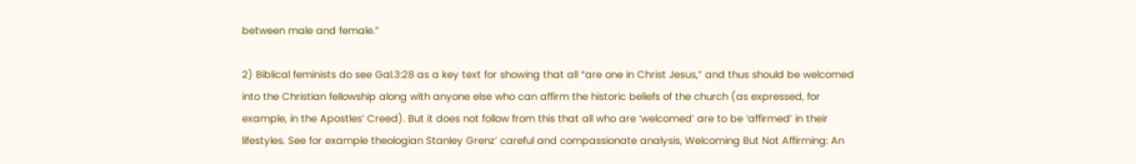between male and female.”

2) Biblical feminists do see Gal.3:28 as a key text for showing that all “are one in Christ Jesus,” and thus should be welcomed into the Christian fellowship along with anyone else who can affirm the historic beliefs of the church (as expressed, for example, in the Apostles’ Creed). But it does not follow from this that all who are ‘welcomed’ are to be ‘affirmed’ in their lifestyles. See for example theologian Stanley Grenz’ careful and compassionate analysis, Welcoming But Not Affirming: An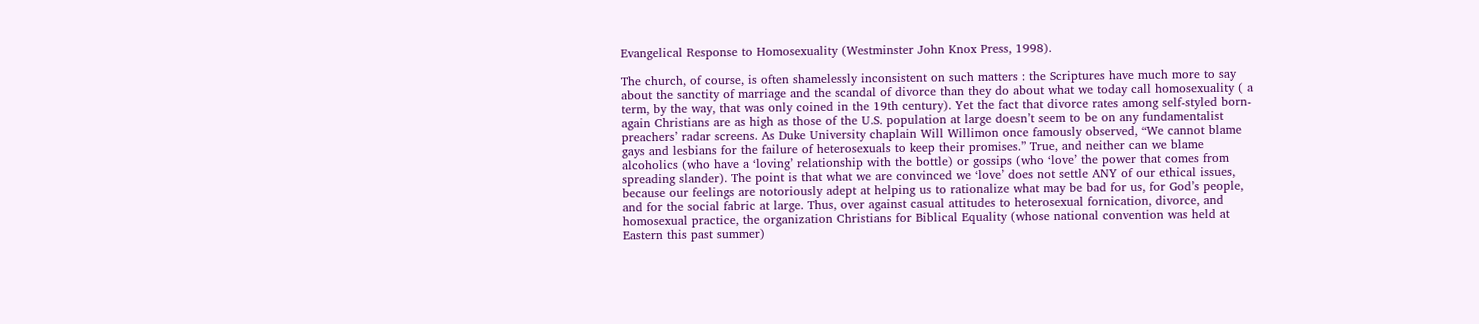Evangelical Response to Homosexuality (Westminster John Knox Press, 1998).

The church, of course, is often shamelessly inconsistent on such matters : the Scriptures have much more to say about the sanctity of marriage and the scandal of divorce than they do about what we today call homosexuality ( a term, by the way, that was only coined in the 19th century). Yet the fact that divorce rates among self-styled born-again Christians are as high as those of the U.S. population at large doesn’t seem to be on any fundamentalist preachers’ radar screens. As Duke University chaplain Will Willimon once famously observed, “We cannot blame gays and lesbians for the failure of heterosexuals to keep their promises.” True, and neither can we blame alcoholics (who have a ‘loving’ relationship with the bottle) or gossips (who ‘love’ the power that comes from spreading slander). The point is that what we are convinced we ‘love’ does not settle ANY of our ethical issues, because our feelings are notoriously adept at helping us to rationalize what may be bad for us, for God’s people, and for the social fabric at large. Thus, over against casual attitudes to heterosexual fornication, divorce, and homosexual practice, the organization Christians for Biblical Equality (whose national convention was held at Eastern this past summer)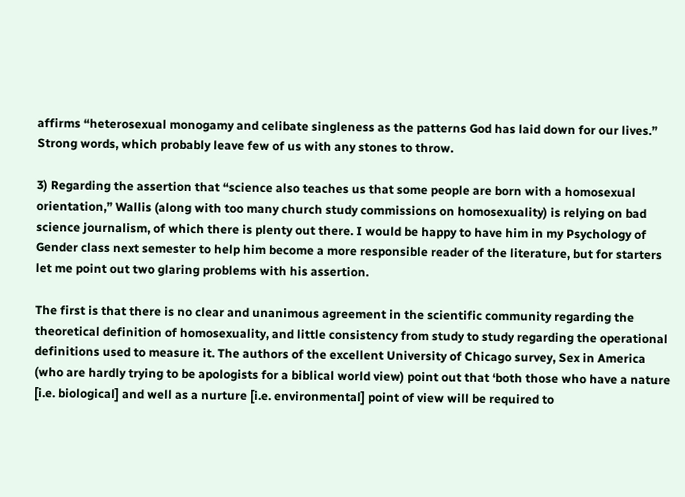affirms “heterosexual monogamy and celibate singleness as the patterns God has laid down for our lives.” Strong words, which probably leave few of us with any stones to throw.

3) Regarding the assertion that “science also teaches us that some people are born with a homosexual orientation,” Wallis (along with too many church study commissions on homosexuality) is relying on bad science journalism, of which there is plenty out there. I would be happy to have him in my Psychology of Gender class next semester to help him become a more responsible reader of the literature, but for starters let me point out two glaring problems with his assertion.

The first is that there is no clear and unanimous agreement in the scientific community regarding the theoretical definition of homosexuality, and little consistency from study to study regarding the operational definitions used to measure it. The authors of the excellent University of Chicago survey, Sex in America (who are hardly trying to be apologists for a biblical world view) point out that ‘both those who have a nature [i.e. biological] and well as a nurture [i.e. environmental] point of view will be required to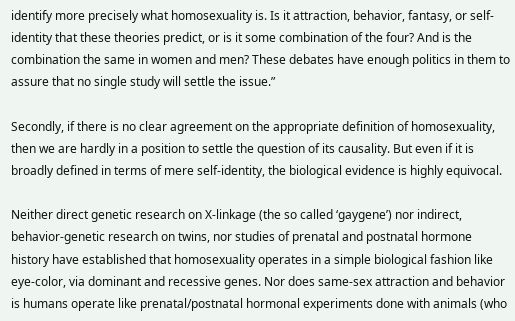identify more precisely what homosexuality is. Is it attraction, behavior, fantasy, or self-identity that these theories predict, or is it some combination of the four? And is the combination the same in women and men? These debates have enough politics in them to assure that no single study will settle the issue.”

Secondly, if there is no clear agreement on the appropriate definition of homosexuality, then we are hardly in a position to settle the question of its causality. But even if it is broadly defined in terms of mere self-identity, the biological evidence is highly equivocal.

Neither direct genetic research on X-linkage (the so called ‘gaygene’) nor indirect, behavior-genetic research on twins, nor studies of prenatal and postnatal hormone history have established that homosexuality operates in a simple biological fashion like eye-color, via dominant and recessive genes. Nor does same-sex attraction and behavior is humans operate like prenatal/postnatal hormonal experiments done with animals (who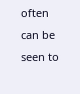often can be seen to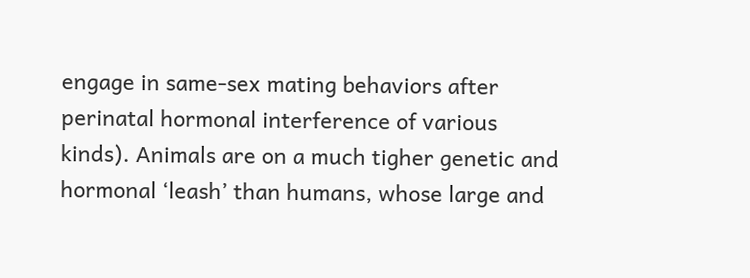engage in same-sex mating behaviors after perinatal hormonal interference of various kinds). Animals are on a much tigher genetic and hormonal ‘leash’ than humans, whose large and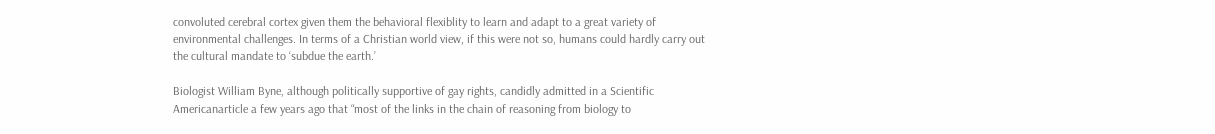convoluted cerebral cortex given them the behavioral flexiblity to learn and adapt to a great variety of environmental challenges. In terms of a Christian world view, if this were not so, humans could hardly carry out the cultural mandate to ‘subdue the earth.’

Biologist William Byne, although politically supportive of gay rights, candidly admitted in a Scientific Americanarticle a few years ago that “most of the links in the chain of reasoning from biology to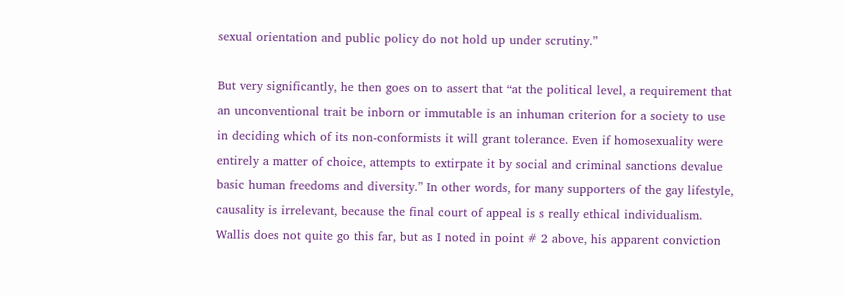sexual orientation and public policy do not hold up under scrutiny.”

But very significantly, he then goes on to assert that “at the political level, a requirement that an unconventional trait be inborn or immutable is an inhuman criterion for a society to use in deciding which of its non-conformists it will grant tolerance. Even if homosexuality were entirely a matter of choice, attempts to extirpate it by social and criminal sanctions devalue basic human freedoms and diversity.” In other words, for many supporters of the gay lifestyle, causality is irrelevant, because the final court of appeal is s really ethical individualism. Wallis does not quite go this far, but as I noted in point # 2 above, his apparent conviction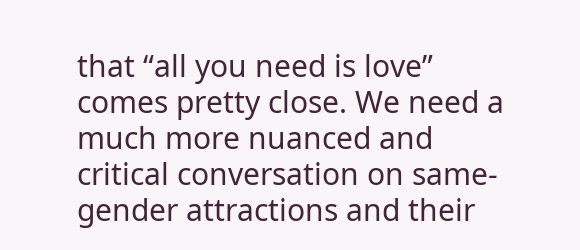that “all you need is love” comes pretty close. We need a much more nuanced and critical conversation on same-gender attractions and their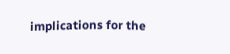implications for the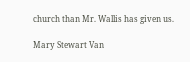church than Mr. Wallis has given us.

Mary Stewart Van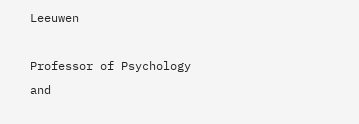Leeuwen

Professor of Psychology and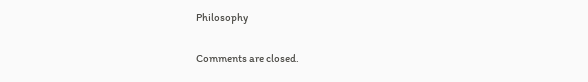Philosophy

Comments are closed.